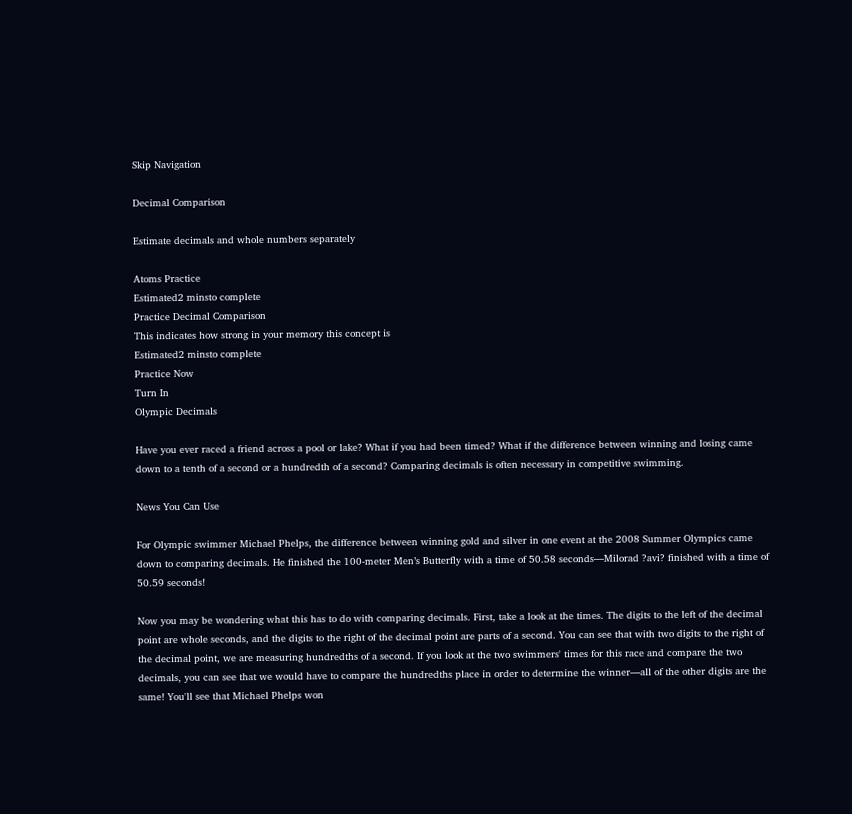Skip Navigation

Decimal Comparison

Estimate decimals and whole numbers separately

Atoms Practice
Estimated2 minsto complete
Practice Decimal Comparison
This indicates how strong in your memory this concept is
Estimated2 minsto complete
Practice Now
Turn In
Olympic Decimals

Have you ever raced a friend across a pool or lake? What if you had been timed? What if the difference between winning and losing came down to a tenth of a second or a hundredth of a second? Comparing decimals is often necessary in competitive swimming.

News You Can Use

For Olympic swimmer Michael Phelps, the difference between winning gold and silver in one event at the 2008 Summer Olympics came down to comparing decimals. He finished the 100-meter Men’s Butterfly with a time of 50.58 seconds—Milorad ?avi? finished with a time of 50.59 seconds!

Now you may be wondering what this has to do with comparing decimals. First, take a look at the times. The digits to the left of the decimal point are whole seconds, and the digits to the right of the decimal point are parts of a second. You can see that with two digits to the right of the decimal point, we are measuring hundredths of a second. If you look at the two swimmers' times for this race and compare the two decimals, you can see that we would have to compare the hundredths place in order to determine the winner—all of the other digits are the same! You'll see that Michael Phelps won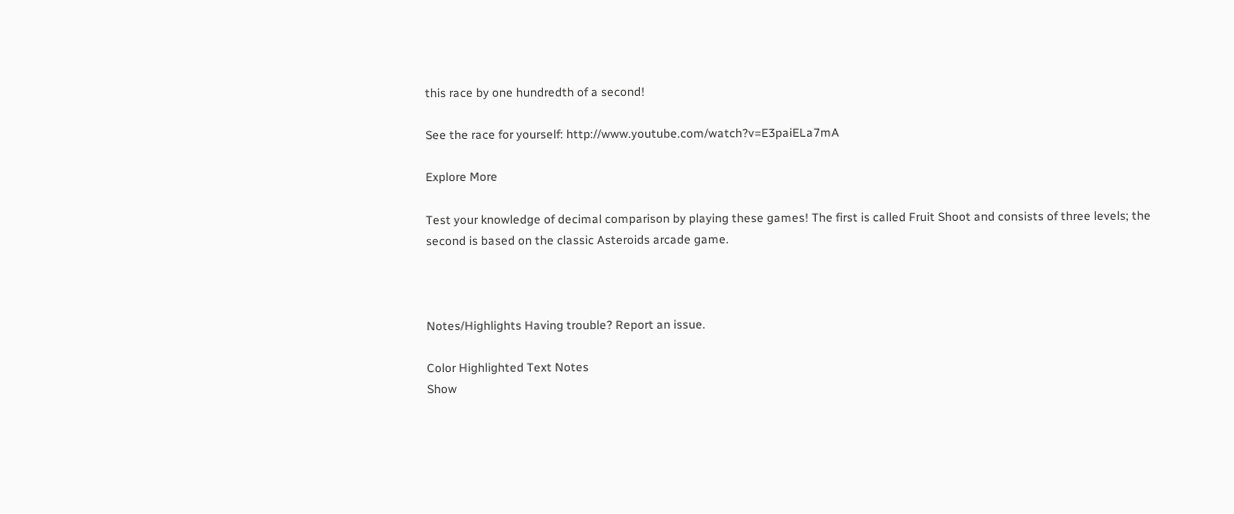this race by one hundredth of a second!

See the race for yourself: http://www.youtube.com/watch?v=E3paiELa7mA

Explore More

Test your knowledge of decimal comparison by playing these games! The first is called Fruit Shoot and consists of three levels; the second is based on the classic Asteroids arcade game.



Notes/Highlights Having trouble? Report an issue.

Color Highlighted Text Notes
Show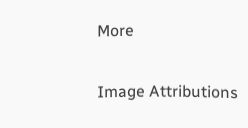More

Image Attributions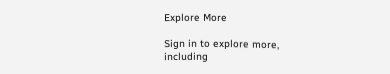Explore More

Sign in to explore more, including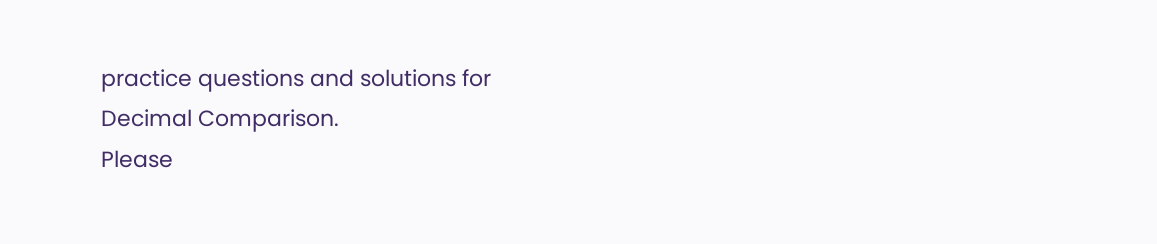practice questions and solutions for Decimal Comparison.
Please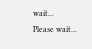wait...
Please wait...